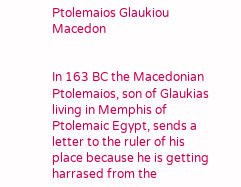Ptolemaios Glaukiou Macedon


In 163 BC the Macedonian Ptolemaios, son of Glaukias living in Memphis of Ptolemaic Egypt, sends a letter to the ruler of his place because he is getting harrased from the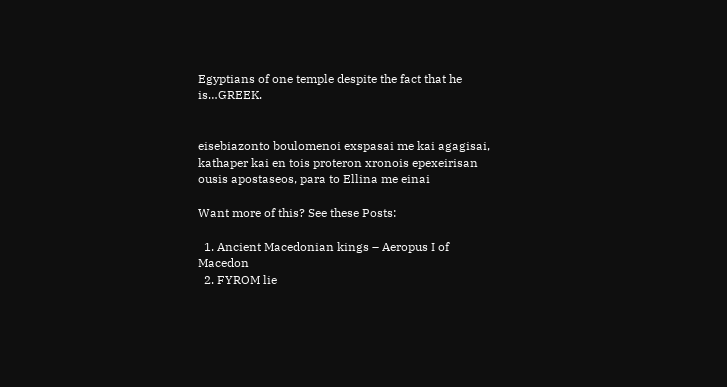Egyptians of one temple despite the fact that he is…GREEK.


eisebiazonto boulomenoi exspasai me kai agagisai, kathaper kai en tois proteron xronois epexeirisan ousis apostaseos, para to Ellina me einai

Want more of this? See these Posts:

  1. Ancient Macedonian kings – Aeropus I of Macedon
  2. FYROM lie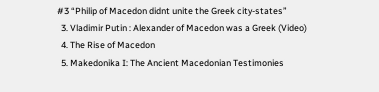#3 “Philip of Macedon didnt unite the Greek city-states”
  3. Vladimir Putin : Alexander of Macedon was a Greek (Video)
  4. The Rise of Macedon
  5. Makedonika I: The Ancient Macedonian Testimonies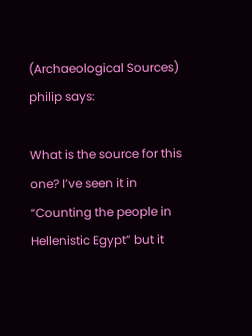(Archaeological Sources)
philip says:

What is the source for this one? I’ve seen it in “Counting the people in Hellenistic Egypt” but it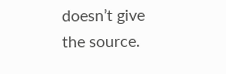doesn’t give the source.